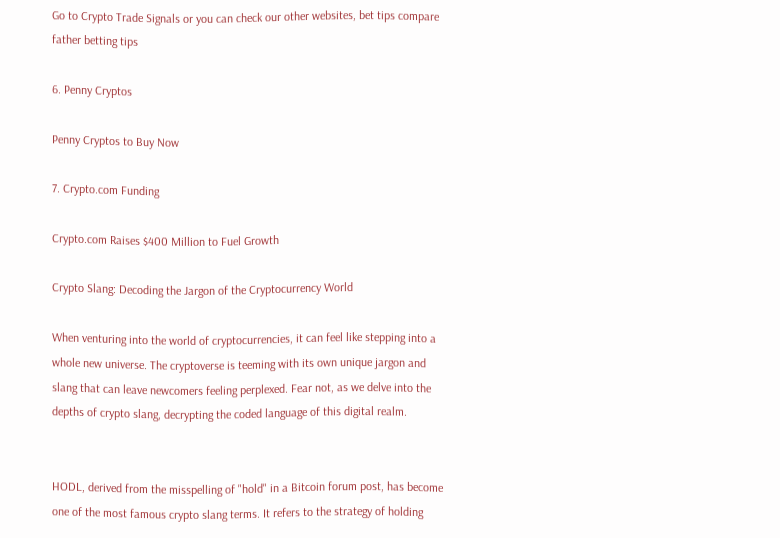Go to Crypto Trade Signals or you can check our other websites, bet tips compare father betting tips

6. Penny Cryptos

Penny Cryptos to Buy Now

7. Crypto.com Funding

Crypto.com Raises $400 Million to Fuel Growth

Crypto Slang: Decoding the Jargon of the Cryptocurrency World

When venturing into the world of cryptocurrencies, it can feel like stepping into a whole new universe. The cryptoverse is teeming with its own unique jargon and slang that can leave newcomers feeling perplexed. Fear not, as we delve into the depths of crypto slang, decrypting the coded language of this digital realm.


HODL, derived from the misspelling of "hold" in a Bitcoin forum post, has become one of the most famous crypto slang terms. It refers to the strategy of holding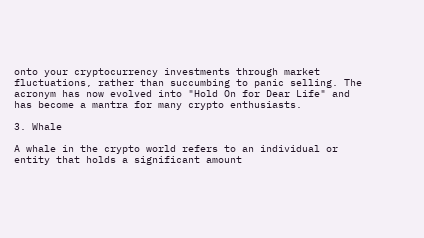onto your cryptocurrency investments through market fluctuations, rather than succumbing to panic selling. The acronym has now evolved into "Hold On for Dear Life" and has become a mantra for many crypto enthusiasts.

3. Whale

A whale in the crypto world refers to an individual or entity that holds a significant amount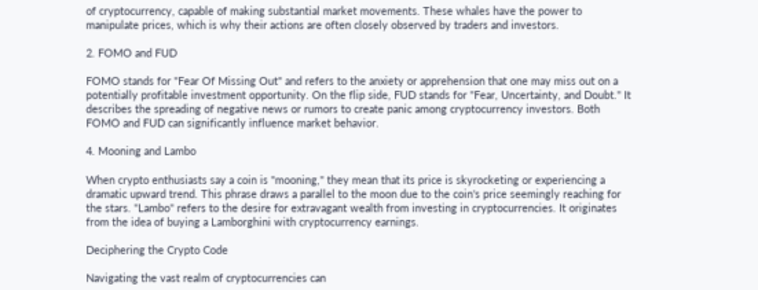of cryptocurrency, capable of making substantial market movements. These whales have the power to manipulate prices, which is why their actions are often closely observed by traders and investors.

2. FOMO and FUD

FOMO stands for "Fear Of Missing Out" and refers to the anxiety or apprehension that one may miss out on a potentially profitable investment opportunity. On the flip side, FUD stands for "Fear, Uncertainty, and Doubt." It describes the spreading of negative news or rumors to create panic among cryptocurrency investors. Both FOMO and FUD can significantly influence market behavior.

4. Mooning and Lambo

When crypto enthusiasts say a coin is "mooning," they mean that its price is skyrocketing or experiencing a dramatic upward trend. This phrase draws a parallel to the moon due to the coin's price seemingly reaching for the stars. "Lambo" refers to the desire for extravagant wealth from investing in cryptocurrencies. It originates from the idea of buying a Lamborghini with cryptocurrency earnings.

Deciphering the Crypto Code

Navigating the vast realm of cryptocurrencies can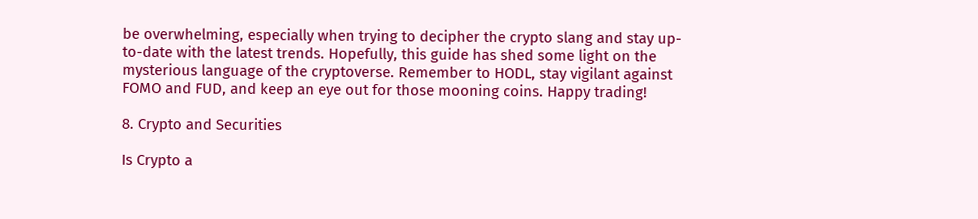be overwhelming, especially when trying to decipher the crypto slang and stay up-to-date with the latest trends. Hopefully, this guide has shed some light on the mysterious language of the cryptoverse. Remember to HODL, stay vigilant against FOMO and FUD, and keep an eye out for those mooning coins. Happy trading!

8. Crypto and Securities

Is Crypto a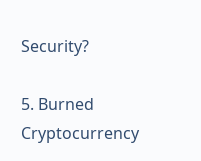Security?

5. Burned Cryptocurrency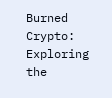Burned Crypto: Exploring the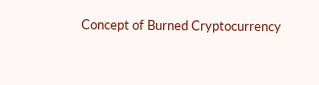Concept of Burned Cryptocurrency